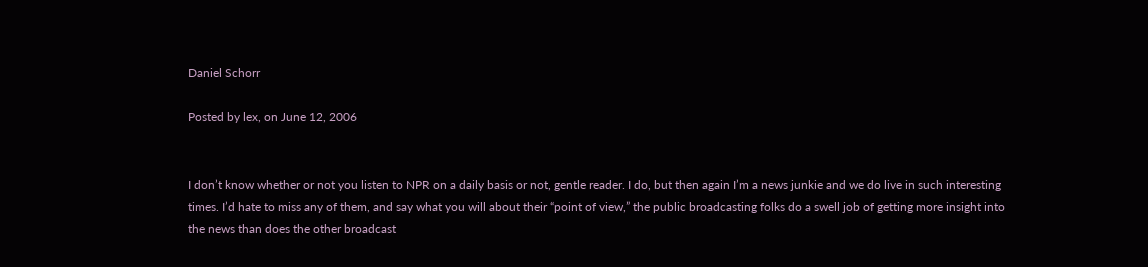Daniel Schorr

Posted by lex, on June 12, 2006


I don’t know whether or not you listen to NPR on a daily basis or not, gentle reader. I do, but then again I’m a news junkie and we do live in such interesting times. I’d hate to miss any of them, and say what you will about their “point of view,” the public broadcasting folks do a swell job of getting more insight into the news than does the other broadcast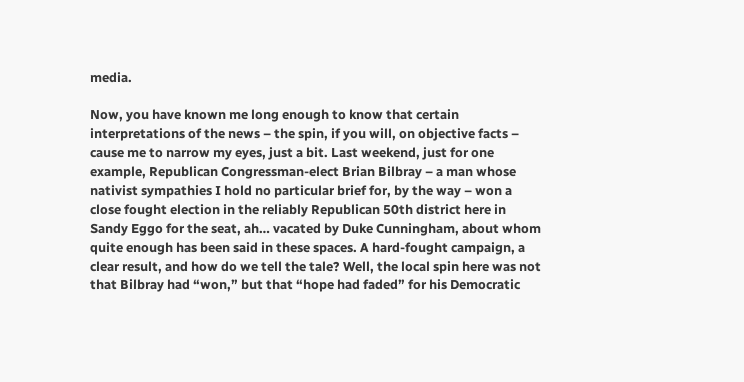media.

Now, you have known me long enough to know that certain interpretations of the news – the spin, if you will, on objective facts – cause me to narrow my eyes, just a bit. Last weekend, just for one example, Republican Congressman-elect Brian Bilbray – a man whose nativist sympathies I hold no particular brief for, by the way – won a close fought election in the reliably Republican 50th district here in Sandy Eggo for the seat, ah… vacated by Duke Cunningham, about whom quite enough has been said in these spaces. A hard-fought campaign, a clear result, and how do we tell the tale? Well, the local spin here was not that Bilbray had “won,” but that “hope had faded” for his Democratic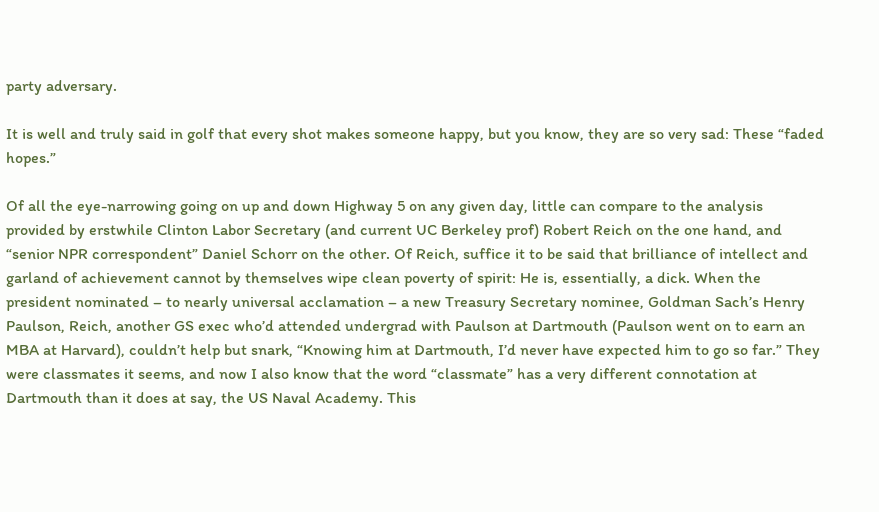party adversary.

It is well and truly said in golf that every shot makes someone happy, but you know, they are so very sad: These “faded hopes.”

Of all the eye-narrowing going on up and down Highway 5 on any given day, little can compare to the analysis provided by erstwhile Clinton Labor Secretary (and current UC Berkeley prof) Robert Reich on the one hand, and “senior NPR correspondent” Daniel Schorr on the other. Of Reich, suffice it to be said that brilliance of intellect and garland of achievement cannot by themselves wipe clean poverty of spirit: He is, essentially, a dick. When the president nominated – to nearly universal acclamation – a new Treasury Secretary nominee, Goldman Sach’s Henry Paulson, Reich, another GS exec who’d attended undergrad with Paulson at Dartmouth (Paulson went on to earn an MBA at Harvard), couldn’t help but snark, “Knowing him at Dartmouth, I’d never have expected him to go so far.” They were classmates it seems, and now I also know that the word “classmate” has a very different connotation at Dartmouth than it does at say, the US Naval Academy. This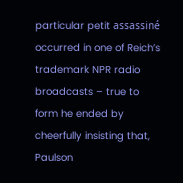particular petit assassiné occurred in one of Reich’s trademark NPR radio broadcasts – true to form he ended by cheerfully insisting that, Paulson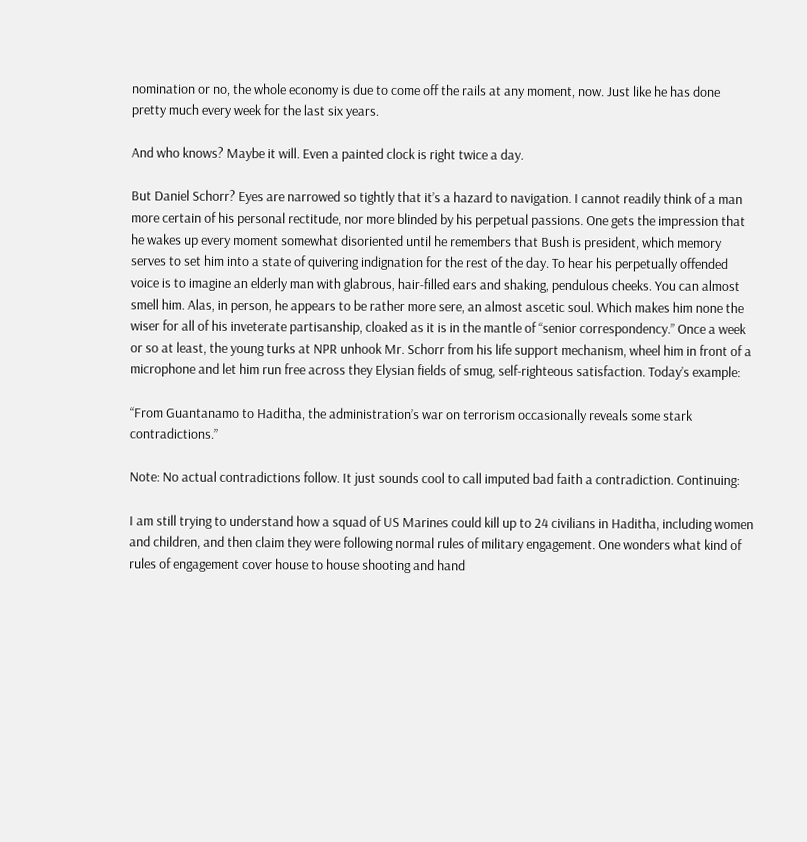nomination or no, the whole economy is due to come off the rails at any moment, now. Just like he has done pretty much every week for the last six years.

And who knows? Maybe it will. Even a painted clock is right twice a day.

But Daniel Schorr? Eyes are narrowed so tightly that it’s a hazard to navigation. I cannot readily think of a man more certain of his personal rectitude, nor more blinded by his perpetual passions. One gets the impression that he wakes up every moment somewhat disoriented until he remembers that Bush is president, which memory serves to set him into a state of quivering indignation for the rest of the day. To hear his perpetually offended voice is to imagine an elderly man with glabrous, hair-filled ears and shaking, pendulous cheeks. You can almost smell him. Alas, in person, he appears to be rather more sere, an almost ascetic soul. Which makes him none the wiser for all of his inveterate partisanship, cloaked as it is in the mantle of “senior correspondency.” Once a week or so at least, the young turks at NPR unhook Mr. Schorr from his life support mechanism, wheel him in front of a microphone and let him run free across they Elysian fields of smug, self-righteous satisfaction. Today’s example:

“From Guantanamo to Haditha, the administration’s war on terrorism occasionally reveals some stark contradictions.”

Note: No actual contradictions follow. It just sounds cool to call imputed bad faith a contradiction. Continuing:

I am still trying to understand how a squad of US Marines could kill up to 24 civilians in Haditha, including women and children, and then claim they were following normal rules of military engagement. One wonders what kind of rules of engagement cover house to house shooting and hand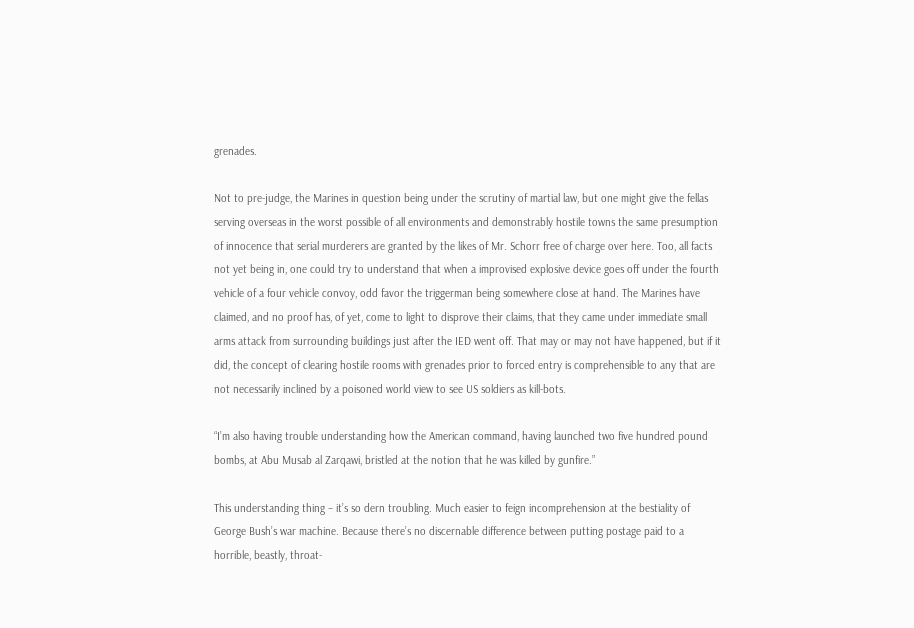grenades.

Not to pre-judge, the Marines in question being under the scrutiny of martial law, but one might give the fellas serving overseas in the worst possible of all environments and demonstrably hostile towns the same presumption of innocence that serial murderers are granted by the likes of Mr. Schorr free of charge over here. Too, all facts not yet being in, one could try to understand that when a improvised explosive device goes off under the fourth vehicle of a four vehicle convoy, odd favor the triggerman being somewhere close at hand. The Marines have claimed, and no proof has, of yet, come to light to disprove their claims, that they came under immediate small arms attack from surrounding buildings just after the IED went off. That may or may not have happened, but if it did, the concept of clearing hostile rooms with grenades prior to forced entry is comprehensible to any that are not necessarily inclined by a poisoned world view to see US soldiers as kill-bots.

“I’m also having trouble understanding how the American command, having launched two five hundred pound bombs, at Abu Musab al Zarqawi, bristled at the notion that he was killed by gunfire.”

This understanding thing – it’s so dern troubling. Much easier to feign incomprehension at the bestiality of George Bush’s war machine. Because there’s no discernable difference between putting postage paid to a horrible, beastly, throat-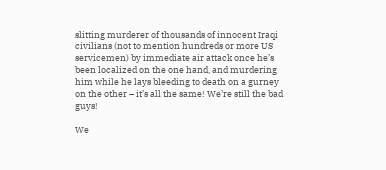slitting murderer of thousands of innocent Iraqi civilians (not to mention hundreds or more US servicemen) by immediate air attack once he’s been localized on the one hand, and murdering him while he lays bleeding to death on a gurney on the other – it’s all the same! We’re still the bad guys!

We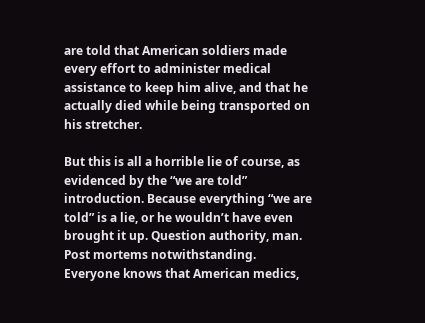are told that American soldiers made every effort to administer medical assistance to keep him alive, and that he actually died while being transported on his stretcher.

But this is all a horrible lie of course, as evidenced by the “we are told” introduction. Because everything “we are told” is a lie, or he wouldn’t have even brought it up. Question authority, man. Post mortems notwithstanding. Everyone knows that American medics,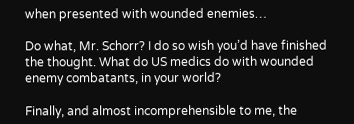when presented with wounded enemies…

Do what, Mr. Schorr? I do so wish you’d have finished the thought. What do US medics do with wounded enemy combatants, in your world?

Finally, and almost incomprehensible to me, the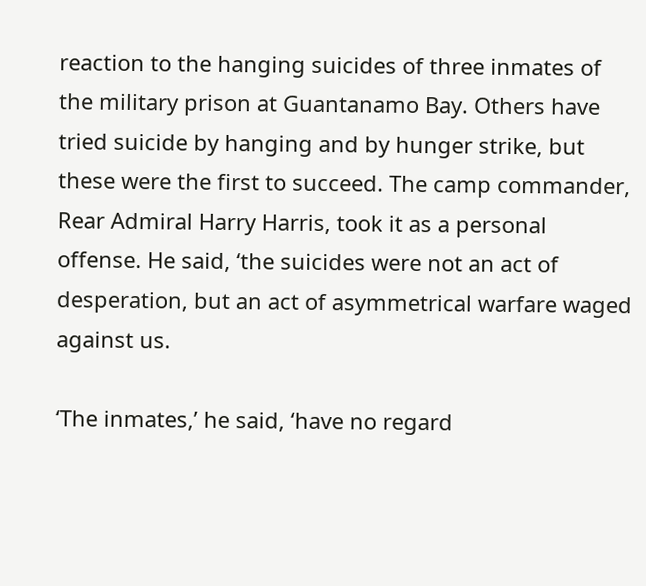reaction to the hanging suicides of three inmates of the military prison at Guantanamo Bay. Others have tried suicide by hanging and by hunger strike, but these were the first to succeed. The camp commander, Rear Admiral Harry Harris, took it as a personal offense. He said, ‘the suicides were not an act of desperation, but an act of asymmetrical warfare waged against us.

‘The inmates,’ he said, ‘have no regard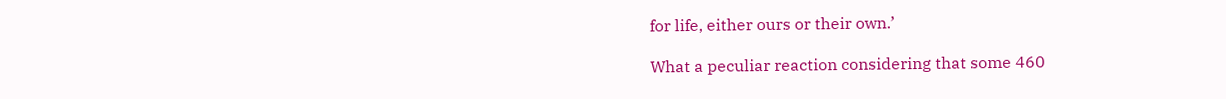for life, either ours or their own.’

What a peculiar reaction considering that some 460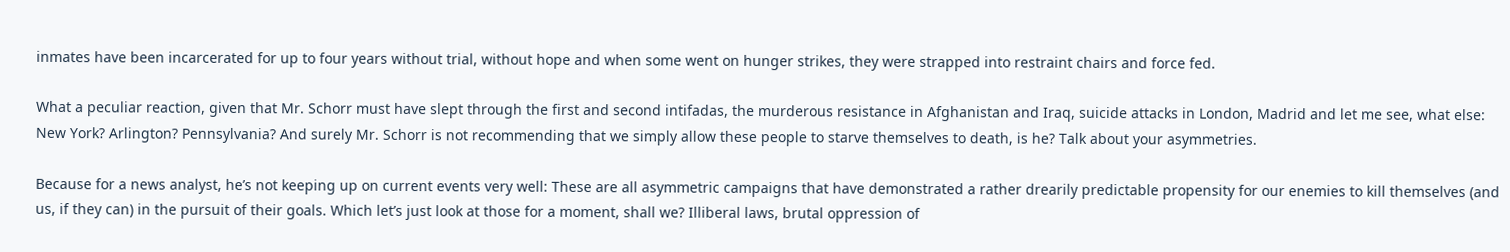inmates have been incarcerated for up to four years without trial, without hope and when some went on hunger strikes, they were strapped into restraint chairs and force fed.

What a peculiar reaction, given that Mr. Schorr must have slept through the first and second intifadas, the murderous resistance in Afghanistan and Iraq, suicide attacks in London, Madrid and let me see, what else: New York? Arlington? Pennsylvania? And surely Mr. Schorr is not recommending that we simply allow these people to starve themselves to death, is he? Talk about your asymmetries.

Because for a news analyst, he’s not keeping up on current events very well: These are all asymmetric campaigns that have demonstrated a rather drearily predictable propensity for our enemies to kill themselves (and us, if they can) in the pursuit of their goals. Which let’s just look at those for a moment, shall we? Illiberal laws, brutal oppression of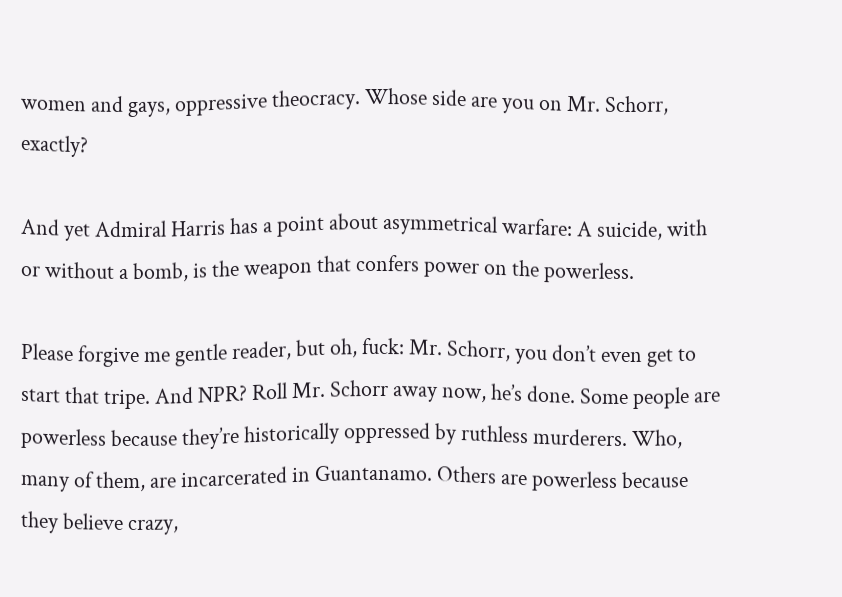women and gays, oppressive theocracy. Whose side are you on Mr. Schorr, exactly?

And yet Admiral Harris has a point about asymmetrical warfare: A suicide, with or without a bomb, is the weapon that confers power on the powerless.

Please forgive me gentle reader, but oh, fuck: Mr. Schorr, you don’t even get to start that tripe. And NPR? Roll Mr. Schorr away now, he’s done. Some people are powerless because they’re historically oppressed by ruthless murderers. Who, many of them, are incarcerated in Guantanamo. Others are powerless because they believe crazy,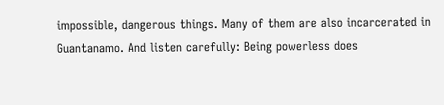impossible, dangerous things. Many of them are also incarcerated in Guantanamo. And listen carefully: Being powerless does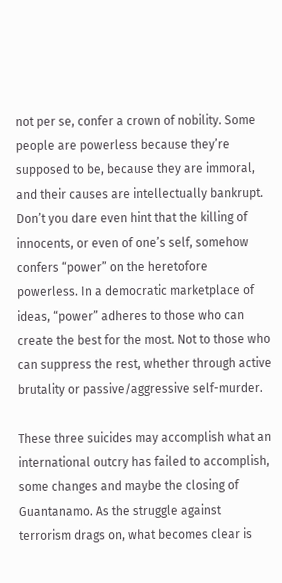not per se, confer a crown of nobility. Some people are powerless because they’re supposed to be, because they are immoral, and their causes are intellectually bankrupt. Don’t you dare even hint that the killing of innocents, or even of one’s self, somehow confers “power” on the heretofore powerless. In a democratic marketplace of ideas, “power” adheres to those who can create the best for the most. Not to those who can suppress the rest, whether through active brutality or passive/aggressive self-murder.

These three suicides may accomplish what an international outcry has failed to accomplish, some changes and maybe the closing of Guantanamo. As the struggle against terrorism drags on, what becomes clear is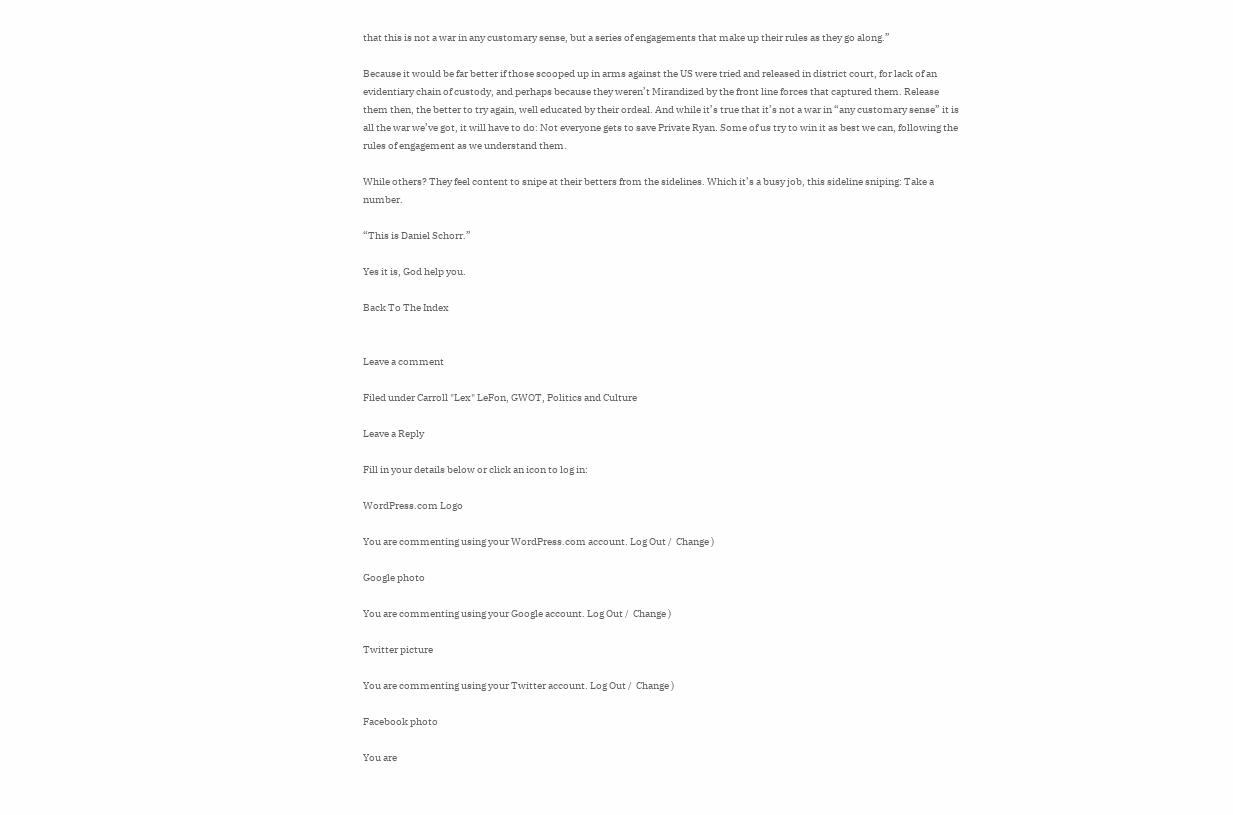that this is not a war in any customary sense, but a series of engagements that make up their rules as they go along.”

Because it would be far better if those scooped up in arms against the US were tried and released in district court, for lack of an evidentiary chain of custody, and perhaps because they weren’t Mirandized by the front line forces that captured them. Release them then, the better to try again, well educated by their ordeal. And while it’s true that it’s not a war in “any customary sense” it is all the war we’ve got, it will have to do: Not everyone gets to save Private Ryan. Some of us try to win it as best we can, following the rules of engagement as we understand them.

While others? They feel content to snipe at their betters from the sidelines. Which it’s a busy job, this sideline sniping: Take a number.

“This is Daniel Schorr.”

Yes it is, God help you.

Back To The Index


Leave a comment

Filed under Carroll "Lex" LeFon, GWOT, Politics and Culture

Leave a Reply

Fill in your details below or click an icon to log in:

WordPress.com Logo

You are commenting using your WordPress.com account. Log Out /  Change )

Google photo

You are commenting using your Google account. Log Out /  Change )

Twitter picture

You are commenting using your Twitter account. Log Out /  Change )

Facebook photo

You are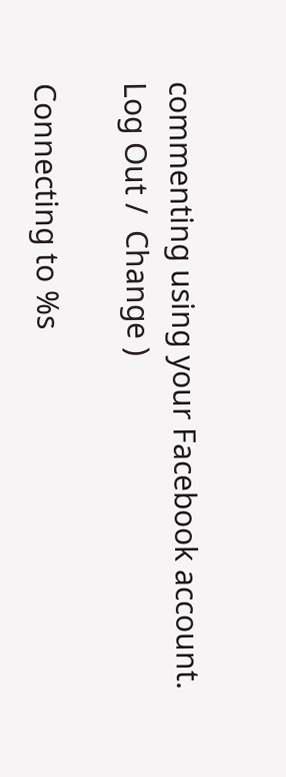commenting using your Facebook account. Log Out /  Change )

Connecting to %s